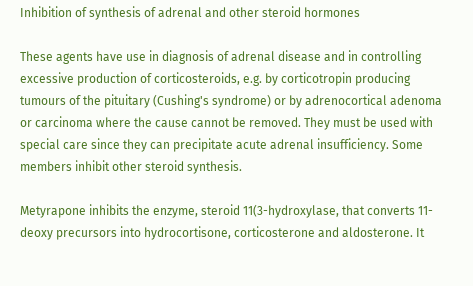Inhibition of synthesis of adrenal and other steroid hormones

These agents have use in diagnosis of adrenal disease and in controlling excessive production of corticosteroids, e.g. by corticotropin producing tumours of the pituitary (Cushing's syndrome) or by adrenocortical adenoma or carcinoma where the cause cannot be removed. They must be used with special care since they can precipitate acute adrenal insufficiency. Some members inhibit other steroid synthesis.

Metyrapone inhibits the enzyme, steroid 11(3-hydroxylase, that converts 11-deoxy precursors into hydrocortisone, corticosterone and aldosterone. It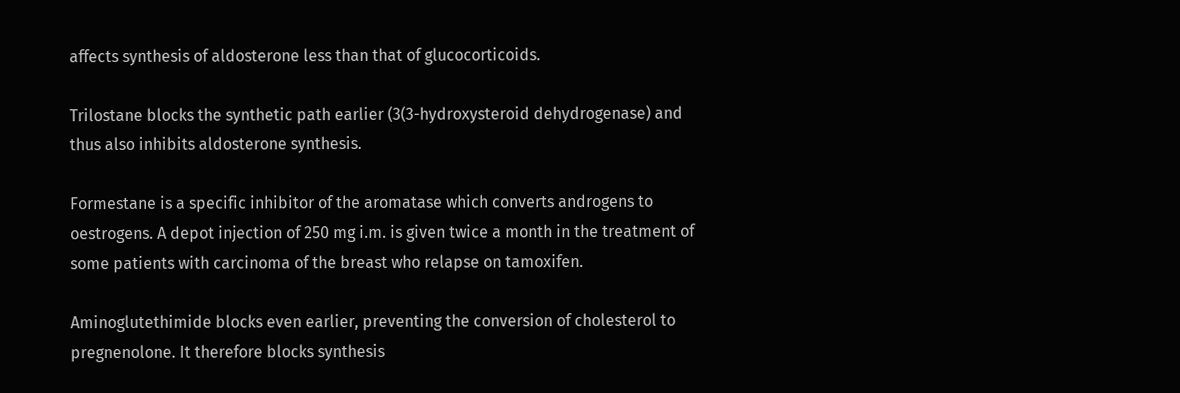affects synthesis of aldosterone less than that of glucocorticoids.

Trilostane blocks the synthetic path earlier (3(3-hydroxysteroid dehydrogenase) and thus also inhibits aldosterone synthesis.

Formestane is a specific inhibitor of the aromatase which converts androgens to oestrogens. A depot injection of 250 mg i.m. is given twice a month in the treatment of some patients with carcinoma of the breast who relapse on tamoxifen.

Aminoglutethimide blocks even earlier, preventing the conversion of cholesterol to pregnenolone. It therefore blocks synthesis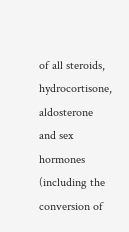of all steroids, hydrocortisone, aldosterone and sex hormones (including the conversion of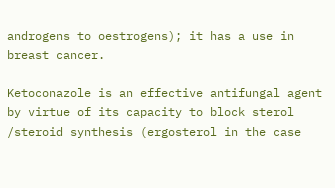androgens to oestrogens); it has a use in breast cancer.

Ketoconazole is an effective antifungal agent by virtue of its capacity to block sterol /steroid synthesis (ergosterol in the case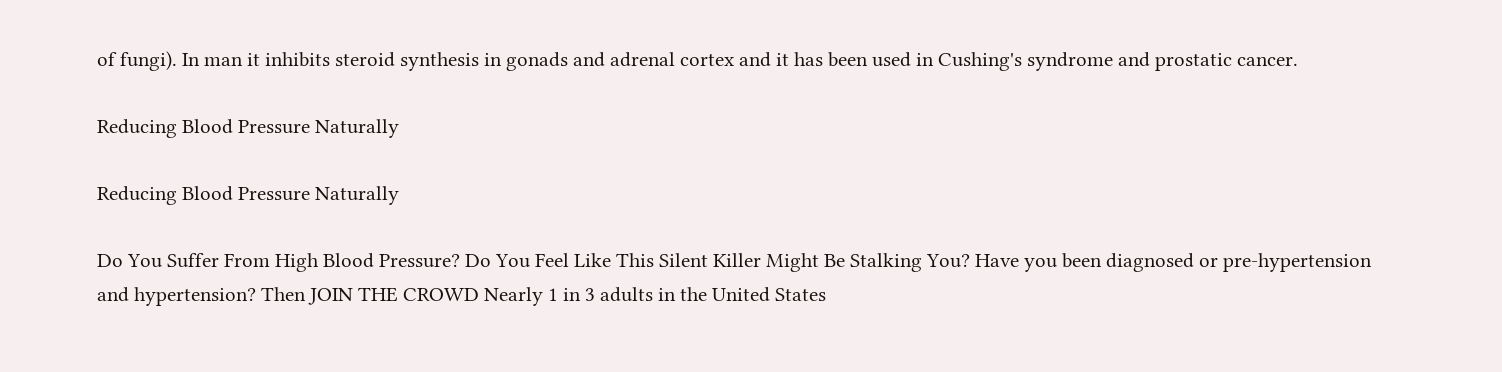of fungi). In man it inhibits steroid synthesis in gonads and adrenal cortex and it has been used in Cushing's syndrome and prostatic cancer.

Reducing Blood Pressure Naturally

Reducing Blood Pressure Naturally

Do You Suffer From High Blood Pressure? Do You Feel Like This Silent Killer Might Be Stalking You? Have you been diagnosed or pre-hypertension and hypertension? Then JOIN THE CROWD Nearly 1 in 3 adults in the United States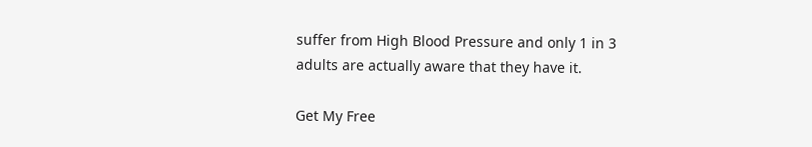suffer from High Blood Pressure and only 1 in 3 adults are actually aware that they have it.

Get My Free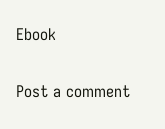Ebook

Post a comment